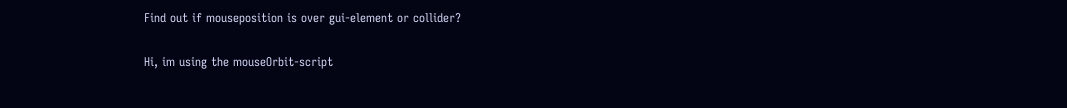Find out if mouseposition is over gui-element or collider?

Hi, im using the mouseOrbit-script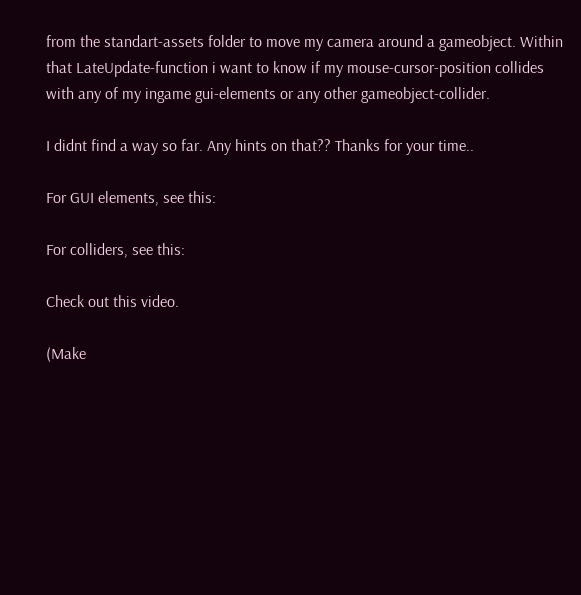from the standart-assets folder to move my camera around a gameobject. Within that LateUpdate-function i want to know if my mouse-cursor-position collides with any of my ingame gui-elements or any other gameobject-collider.

I didnt find a way so far. Any hints on that?? Thanks for your time..

For GUI elements, see this:

For colliders, see this:

Check out this video.

(Make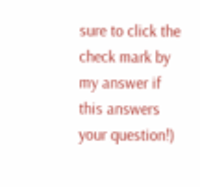sure to click the check mark by my answer if this answers your question!)